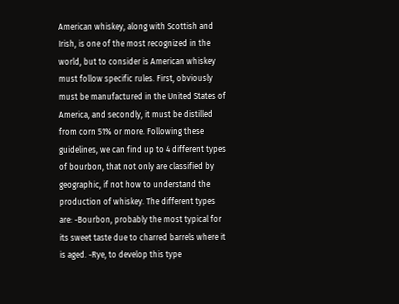American whiskey, along with Scottish and Irish, is one of the most recognized in the world, but to consider is American whiskey must follow specific rules. First, obviously must be manufactured in the United States of America, and secondly, it must be distilled from corn 51% or more. Following these guidelines, we can find up to 4 different types of bourbon, that not only are classified by geographic, if not how to understand the production of whiskey. The different types are: -Bourbon, probably the most typical for its sweet taste due to charred barrels where it is aged. -Rye, to develop this type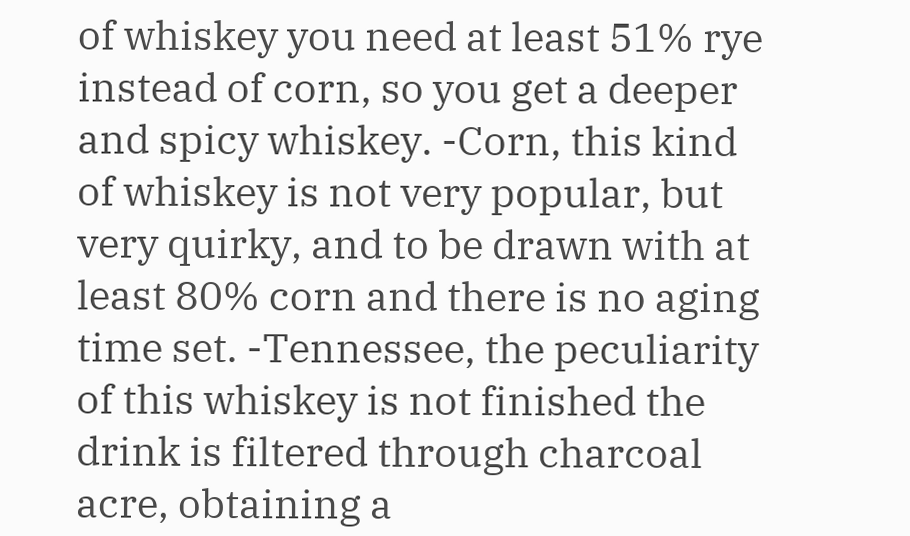of whiskey you need at least 51% rye instead of corn, so you get a deeper and spicy whiskey. -Corn, this kind of whiskey is not very popular, but very quirky, and to be drawn with at least 80% corn and there is no aging time set. -Tennessee, the peculiarity of this whiskey is not finished the drink is filtered through charcoal acre, obtaining a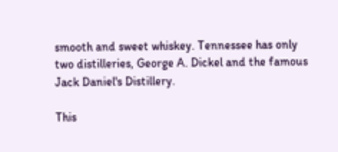smooth and sweet whiskey. Tennessee has only two distilleries, George A. Dickel and the famous Jack Daniel's Distillery.

This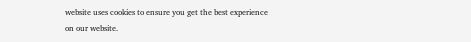website uses cookies to ensure you get the best experience on our website.